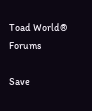Toad World® Forums

Save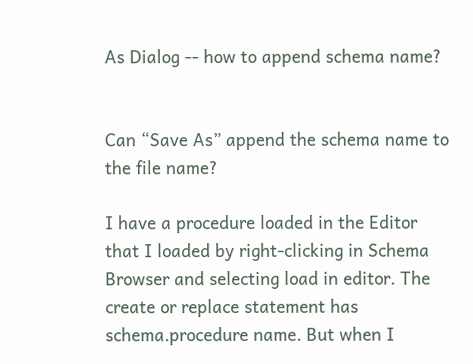As Dialog -- how to append schema name?


Can “Save As” append the schema name to the file name?

I have a procedure loaded in the Editor that I loaded by right-clicking in Schema Browser and selecting load in editor. The create or replace statement has schema.procedure name. But when I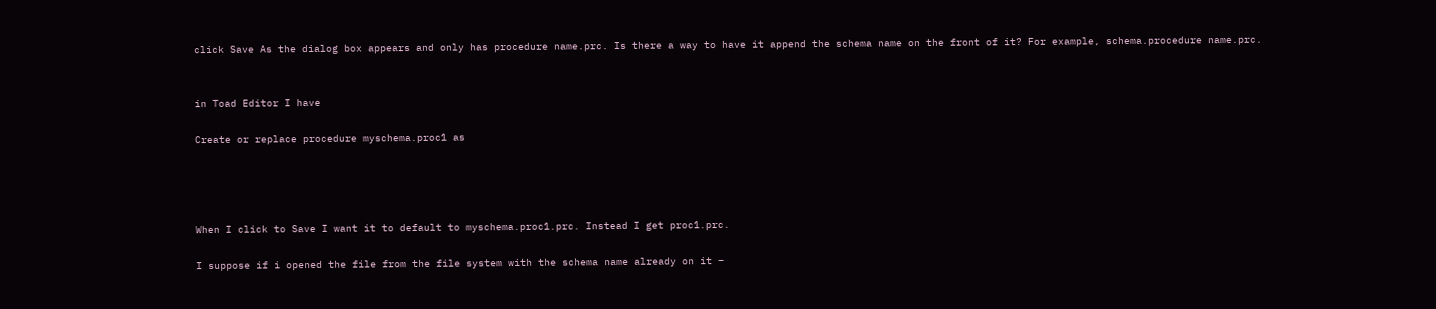click Save As the dialog box appears and only has procedure name.prc. Is there a way to have it append the schema name on the front of it? For example, schema.procedure name.prc.


in Toad Editor I have

Create or replace procedure myschema.proc1 as




When I click to Save I want it to default to myschema.proc1.prc. Instead I get proc1.prc.

I suppose if i opened the file from the file system with the schema name already on it –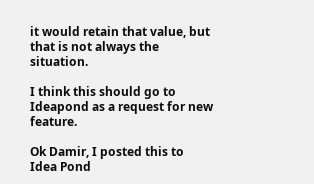it would retain that value, but that is not always the situation.

I think this should go to Ideapond as a request for new feature.

Ok Damir, I posted this to Idea Pond